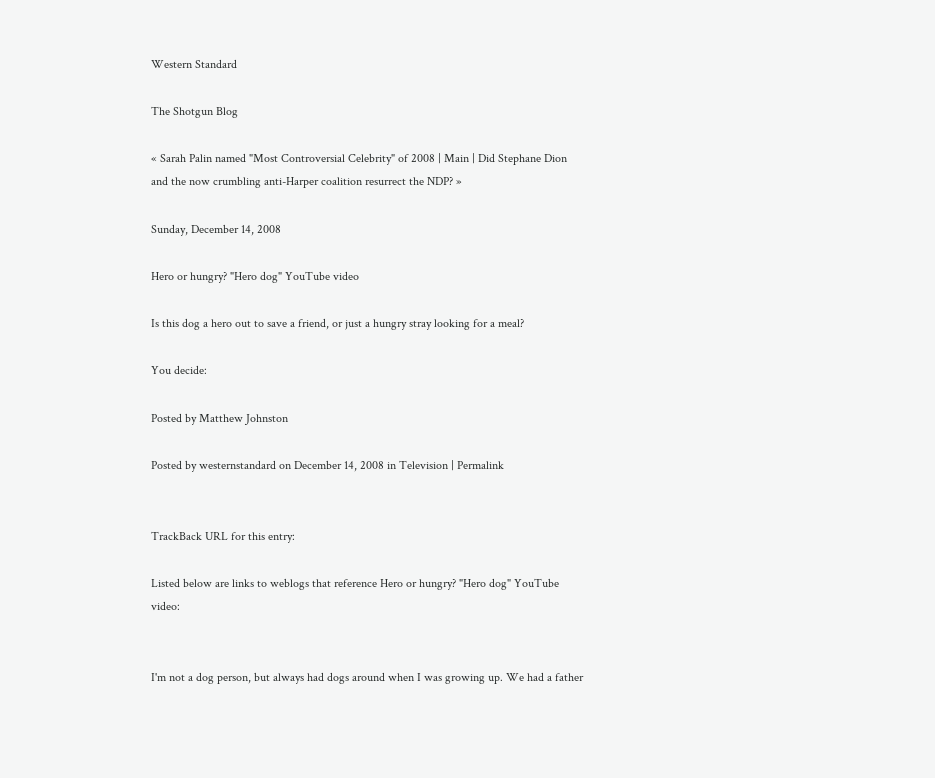Western Standard

The Shotgun Blog

« Sarah Palin named "Most Controversial Celebrity" of 2008 | Main | Did Stephane Dion and the now crumbling anti-Harper coalition resurrect the NDP? »

Sunday, December 14, 2008

Hero or hungry? "Hero dog" YouTube video

Is this dog a hero out to save a friend, or just a hungry stray looking for a meal?

You decide:

Posted by Matthew Johnston

Posted by westernstandard on December 14, 2008 in Television | Permalink


TrackBack URL for this entry:

Listed below are links to weblogs that reference Hero or hungry? "Hero dog" YouTube video:


I'm not a dog person, but always had dogs around when I was growing up. We had a father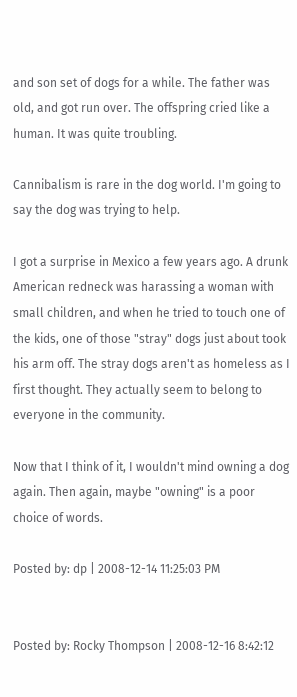and son set of dogs for a while. The father was old, and got run over. The offspring cried like a human. It was quite troubling.

Cannibalism is rare in the dog world. I'm going to say the dog was trying to help.

I got a surprise in Mexico a few years ago. A drunk American redneck was harassing a woman with small children, and when he tried to touch one of the kids, one of those "stray" dogs just about took his arm off. The stray dogs aren't as homeless as I first thought. They actually seem to belong to everyone in the community.

Now that I think of it, I wouldn't mind owning a dog again. Then again, maybe "owning" is a poor choice of words.

Posted by: dp | 2008-12-14 11:25:03 PM


Posted by: Rocky Thompson | 2008-12-16 8:42:12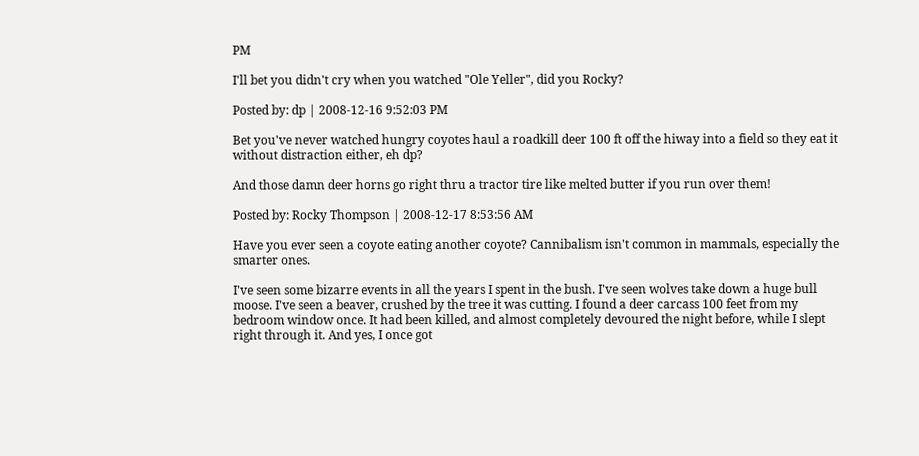PM

I'll bet you didn't cry when you watched "Ole Yeller", did you Rocky?

Posted by: dp | 2008-12-16 9:52:03 PM

Bet you've never watched hungry coyotes haul a roadkill deer 100 ft off the hiway into a field so they eat it without distraction either, eh dp?

And those damn deer horns go right thru a tractor tire like melted butter if you run over them!

Posted by: Rocky Thompson | 2008-12-17 8:53:56 AM

Have you ever seen a coyote eating another coyote? Cannibalism isn't common in mammals, especially the smarter ones.

I've seen some bizarre events in all the years I spent in the bush. I've seen wolves take down a huge bull moose. I've seen a beaver, crushed by the tree it was cutting. I found a deer carcass 100 feet from my bedroom window once. It had been killed, and almost completely devoured the night before, while I slept right through it. And yes, I once got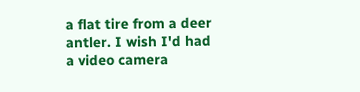a flat tire from a deer antler. I wish I'd had a video camera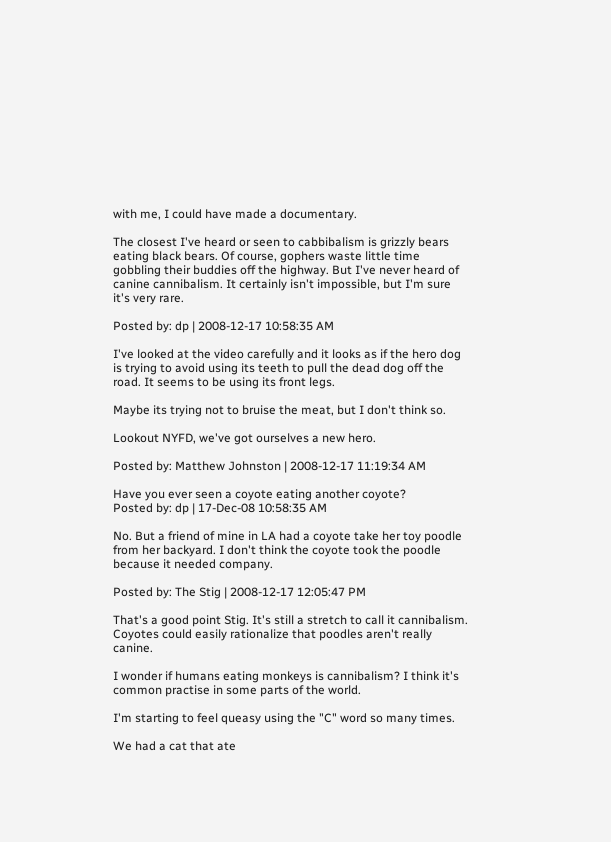with me, I could have made a documentary.

The closest I've heard or seen to cabbibalism is grizzly bears eating black bears. Of course, gophers waste little time gobbling their buddies off the highway. But I've never heard of canine cannibalism. It certainly isn't impossible, but I'm sure it's very rare.

Posted by: dp | 2008-12-17 10:58:35 AM

I've looked at the video carefully and it looks as if the hero dog is trying to avoid using its teeth to pull the dead dog off the road. It seems to be using its front legs.

Maybe its trying not to bruise the meat, but I don't think so.

Lookout NYFD, we've got ourselves a new hero.

Posted by: Matthew Johnston | 2008-12-17 11:19:34 AM

Have you ever seen a coyote eating another coyote?
Posted by: dp | 17-Dec-08 10:58:35 AM

No. But a friend of mine in LA had a coyote take her toy poodle from her backyard. I don't think the coyote took the poodle because it needed company.

Posted by: The Stig | 2008-12-17 12:05:47 PM

That's a good point Stig. It's still a stretch to call it cannibalism. Coyotes could easily rationalize that poodles aren't really canine.

I wonder if humans eating monkeys is cannibalism? I think it's common practise in some parts of the world.

I'm starting to feel queasy using the "C" word so many times.

We had a cat that ate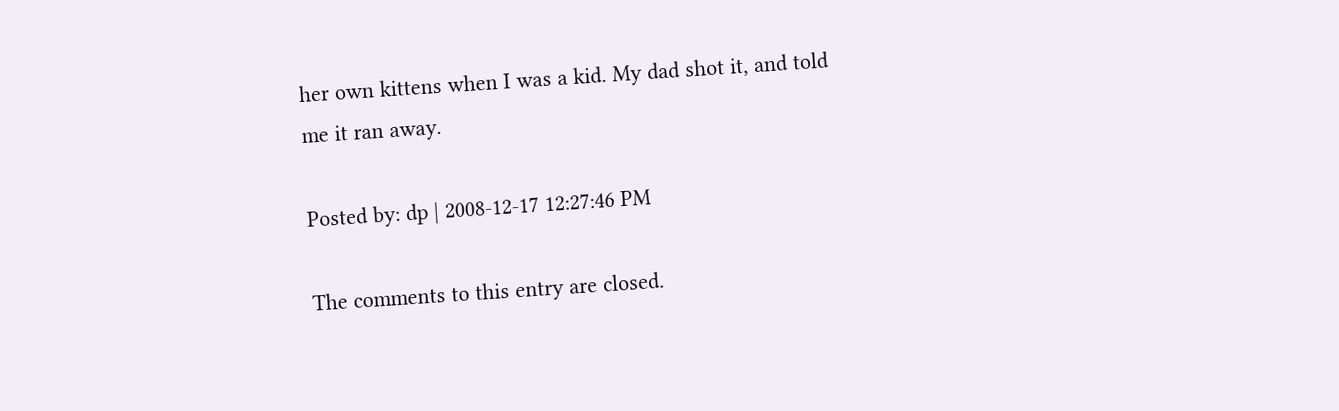her own kittens when I was a kid. My dad shot it, and told me it ran away.

Posted by: dp | 2008-12-17 12:27:46 PM

The comments to this entry are closed.